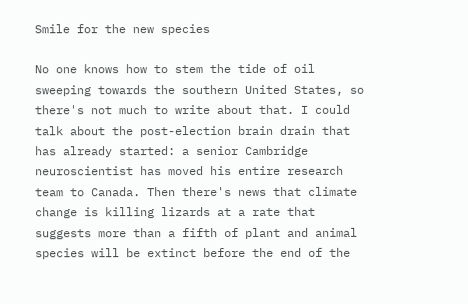Smile for the new species

No one knows how to stem the tide of oil sweeping towards the southern United States, so there's not much to write about that. I could talk about the post-election brain drain that has already started: a senior Cambridge neuroscientist has moved his entire research team to Canada. Then there's news that climate change is killing lizards at a rate that suggests more than a fifth of plant and animal species will be extinct before the end of the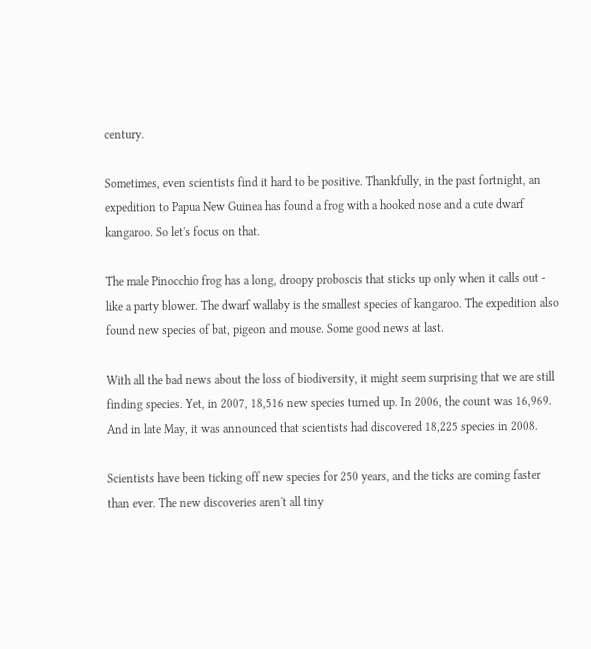century.

Sometimes, even scientists find it hard to be positive. Thankfully, in the past fortnight, an expedition to Papua New Guinea has found a frog with a hooked nose and a cute dwarf kangaroo. So let's focus on that.

The male Pinocchio frog has a long, droopy proboscis that sticks up only when it calls out - like a party blower. The dwarf wallaby is the smallest species of kangaroo. The expedition also found new species of bat, pigeon and mouse. Some good news at last.

With all the bad news about the loss of biodiversity, it might seem surprising that we are still finding species. Yet, in 2007, 18,516 new species turned up. In 2006, the count was 16,969. And in late May, it was announced that scientists had discovered 18,225 species in 2008.

Scientists have been ticking off new species for 250 years, and the ticks are coming faster than ever. The new discoveries aren't all tiny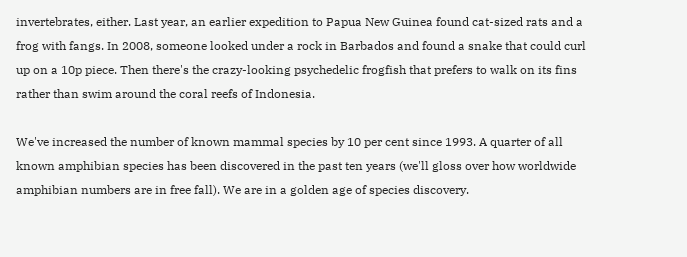invertebrates, either. Last year, an earlier expedition to Papua New Guinea found cat-sized rats and a frog with fangs. In 2008, someone looked under a rock in Barbados and found a snake that could curl up on a 10p piece. Then there's the crazy-looking psychedelic frogfish that prefers to walk on its fins rather than swim around the coral reefs of Indonesia.

We've increased the number of known mammal species by 10 per cent since 1993. A quarter of all known amphibian species has been discovered in the past ten years (we'll gloss over how worldwide amphibian numbers are in free fall). We are in a golden age of species discovery.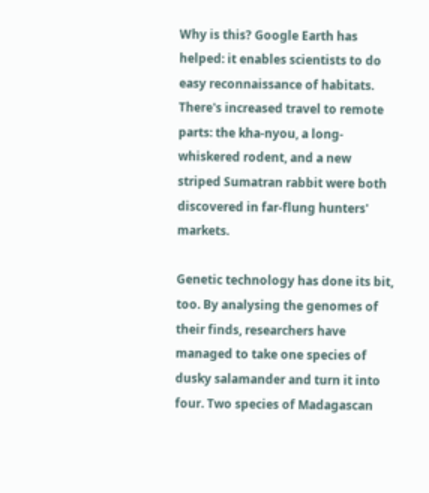Why is this? Google Earth has helped: it enables scientists to do easy reconnaissance of habitats. There's increased travel to remote parts: the kha-nyou, a long-whiskered rodent, and a new striped Sumatran rabbit were both discovered in far-flung hunters' markets.

Genetic technology has done its bit, too. By analysing the genomes of their finds, researchers have managed to take one species of dusky salamander and turn it into four. Two species of Madagascan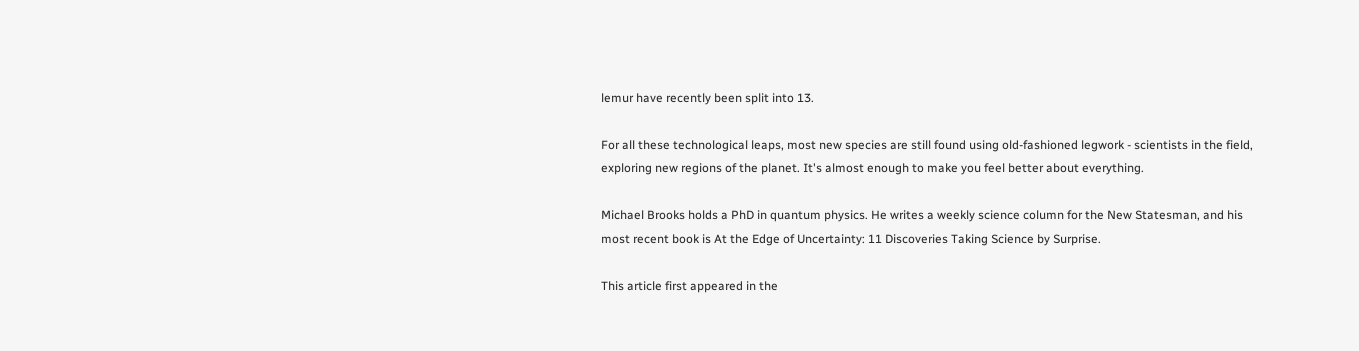lemur have recently been split into 13.

For all these technological leaps, most new species are still found using old-fashioned legwork - scientists in the field, exploring new regions of the planet. It's almost enough to make you feel better about everything.

Michael Brooks holds a PhD in quantum physics. He writes a weekly science column for the New Statesman, and his most recent book is At the Edge of Uncertainty: 11 Discoveries Taking Science by Surprise.

This article first appeared in the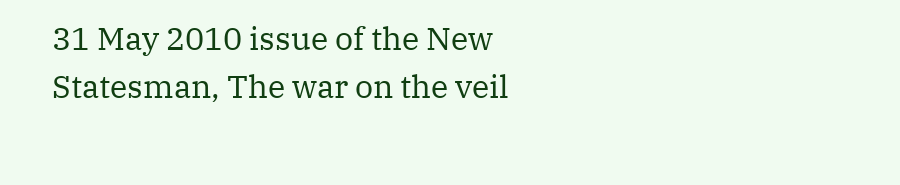31 May 2010 issue of the New Statesman, The war on the veil